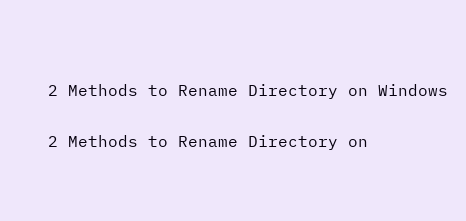2 Methods to Rename Directory on Windows

2 Methods to Rename Directory on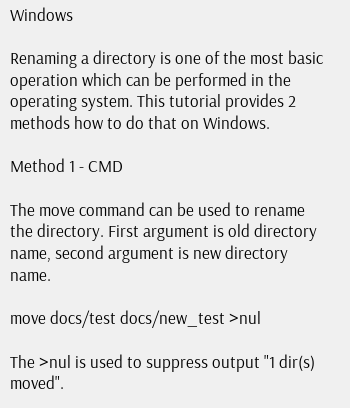Windows

Renaming a directory is one of the most basic operation which can be performed in the operating system. This tutorial provides 2 methods how to do that on Windows.

Method 1 - CMD

The move command can be used to rename the directory. First argument is old directory name, second argument is new directory name.

move docs/test docs/new_test >nul

The >nul is used to suppress output "1 dir(s) moved".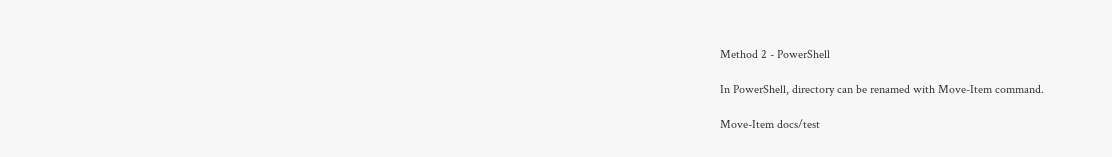Method 2 - PowerShell

In PowerShell, directory can be renamed with Move-Item command.

Move-Item docs/test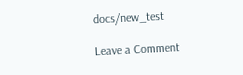docs/new_test

Leave a Comment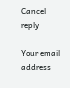Cancel reply

Your email address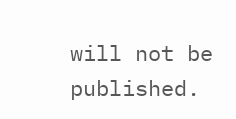will not be published.